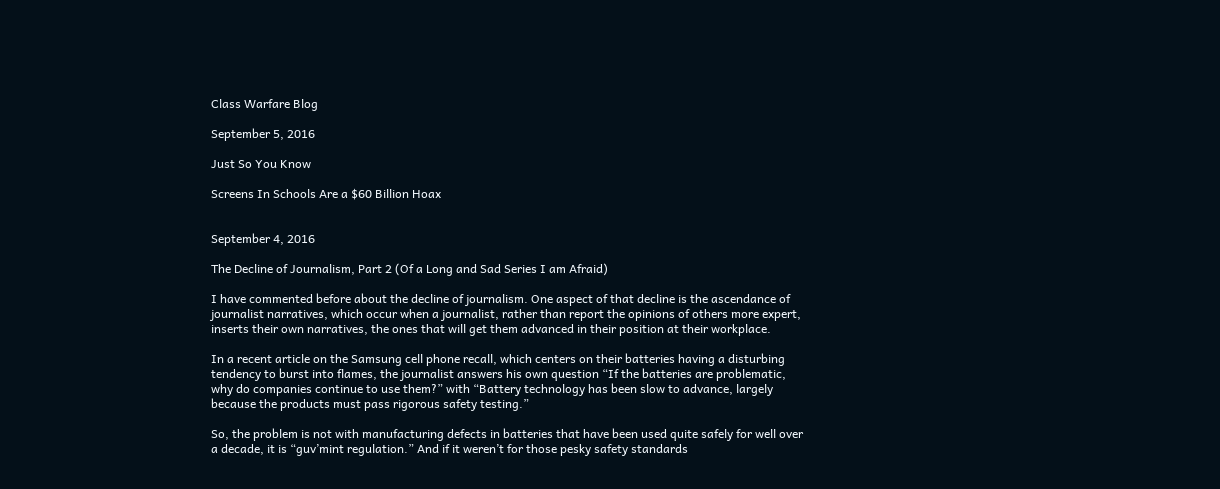Class Warfare Blog

September 5, 2016

Just So You Know

Screens In Schools Are a $60 Billion Hoax


September 4, 2016

The Decline of Journalism, Part 2 (Of a Long and Sad Series I am Afraid)

I have commented before about the decline of journalism. One aspect of that decline is the ascendance of journalist narratives, which occur when a journalist, rather than report the opinions of others more expert, inserts their own narratives, the ones that will get them advanced in their position at their workplace.

In a recent article on the Samsung cell phone recall, which centers on their batteries having a disturbing tendency to burst into flames, the journalist answers his own question “If the batteries are problematic, why do companies continue to use them?” with “Battery technology has been slow to advance, largely because the products must pass rigorous safety testing.”

So, the problem is not with manufacturing defects in batteries that have been used quite safely for well over a decade, it is “guv’mint regulation.” And if it weren’t for those pesky safety standards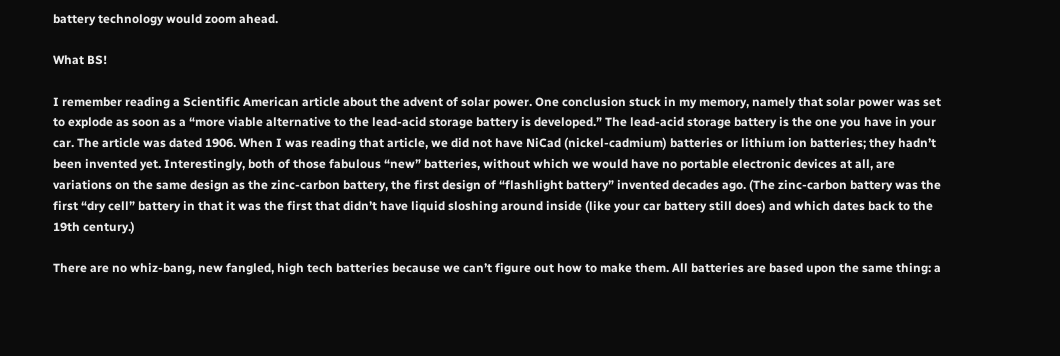battery technology would zoom ahead.

What BS!

I remember reading a Scientific American article about the advent of solar power. One conclusion stuck in my memory, namely that solar power was set to explode as soon as a “more viable alternative to the lead-acid storage battery is developed.” The lead-acid storage battery is the one you have in your car. The article was dated 1906. When I was reading that article, we did not have NiCad (nickel-cadmium) batteries or lithium ion batteries; they hadn’t been invented yet. Interestingly, both of those fabulous “new” batteries, without which we would have no portable electronic devices at all, are variations on the same design as the zinc-carbon battery, the first design of “flashlight battery” invented decades ago. (The zinc-carbon battery was the first “dry cell” battery in that it was the first that didn’t have liquid sloshing around inside (like your car battery still does) and which dates back to the 19th century.)

There are no whiz-bang, new fangled, high tech batteries because we can’t figure out how to make them. All batteries are based upon the same thing: a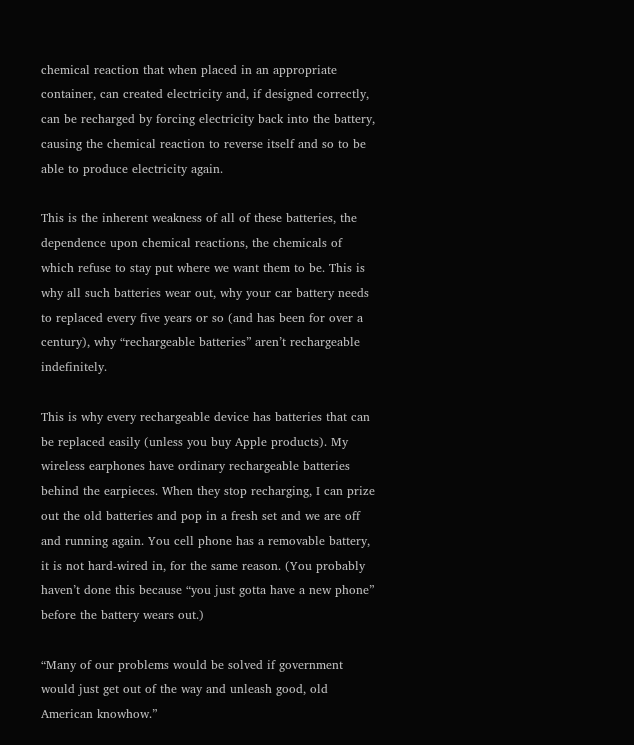chemical reaction that when placed in an appropriate container, can created electricity and, if designed correctly, can be recharged by forcing electricity back into the battery, causing the chemical reaction to reverse itself and so to be able to produce electricity again.

This is the inherent weakness of all of these batteries, the dependence upon chemical reactions, the chemicals of which refuse to stay put where we want them to be. This is why all such batteries wear out, why your car battery needs to replaced every five years or so (and has been for over a century), why “rechargeable batteries” aren’t rechargeable indefinitely.

This is why every rechargeable device has batteries that can be replaced easily (unless you buy Apple products). My wireless earphones have ordinary rechargeable batteries behind the earpieces. When they stop recharging, I can prize out the old batteries and pop in a fresh set and we are off and running again. You cell phone has a removable battery, it is not hard-wired in, for the same reason. (You probably haven’t done this because “you just gotta have a new phone” before the battery wears out.)

“Many of our problems would be solved if government
would just get out of the way and unleash good, old American knowhow.”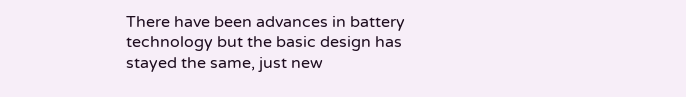There have been advances in battery technology but the basic design has stayed the same, just new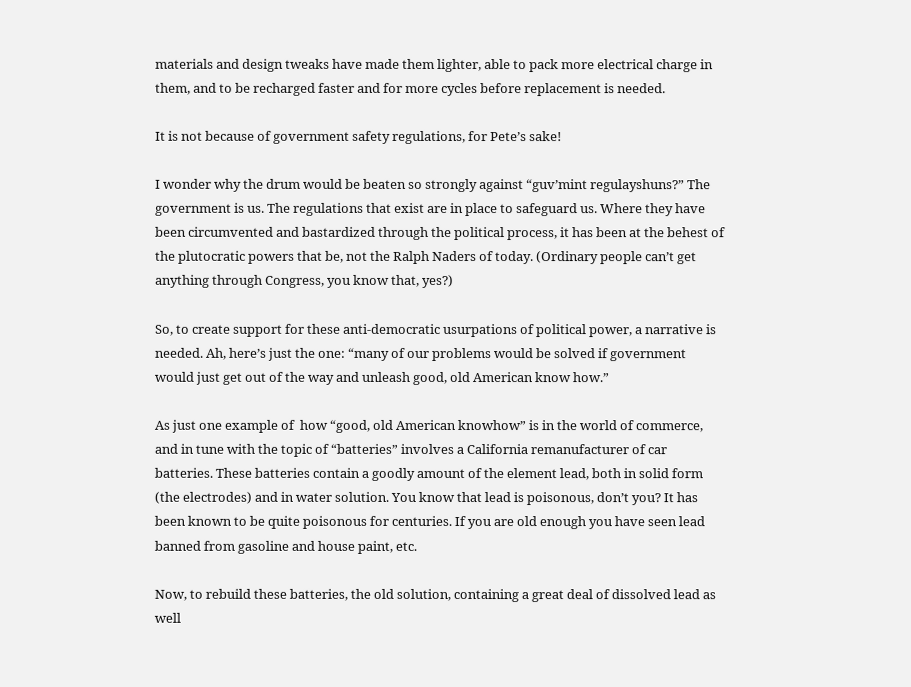materials and design tweaks have made them lighter, able to pack more electrical charge in them, and to be recharged faster and for more cycles before replacement is needed.

It is not because of government safety regulations, for Pete’s sake!

I wonder why the drum would be beaten so strongly against “guv’mint regulayshuns?” The government is us. The regulations that exist are in place to safeguard us. Where they have been circumvented and bastardized through the political process, it has been at the behest of the plutocratic powers that be, not the Ralph Naders of today. (Ordinary people can’t get anything through Congress, you know that, yes?)

So, to create support for these anti-democratic usurpations of political power, a narrative is needed. Ah, here’s just the one: “many of our problems would be solved if government would just get out of the way and unleash good, old American know how.”

As just one example of  how “good, old American knowhow” is in the world of commerce, and in tune with the topic of “batteries” involves a California remanufacturer of car batteries. These batteries contain a goodly amount of the element lead, both in solid form (the electrodes) and in water solution. You know that lead is poisonous, don’t you? It has been known to be quite poisonous for centuries. If you are old enough you have seen lead banned from gasoline and house paint, etc.

Now, to rebuild these batteries, the old solution, containing a great deal of dissolved lead as well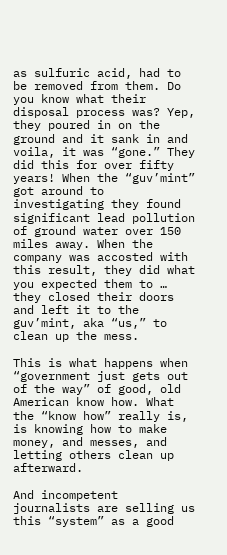as sulfuric acid, had to be removed from them. Do you know what their disposal process was? Yep, they poured in on the ground and it sank in and voila, it was “gone.” They did this for over fifty years! When the “guv’mint” got around to investigating they found significant lead pollution of ground water over 150 miles away. When the company was accosted with this result, they did what you expected them to … they closed their doors and left it to the guv’mint, aka “us,” to clean up the mess.

This is what happens when “government just gets out of the way” of good, old American know how. What the “know how” really is, is knowing how to make money, and messes, and letting others clean up afterward.

And incompetent journalists are selling us this “system” as a good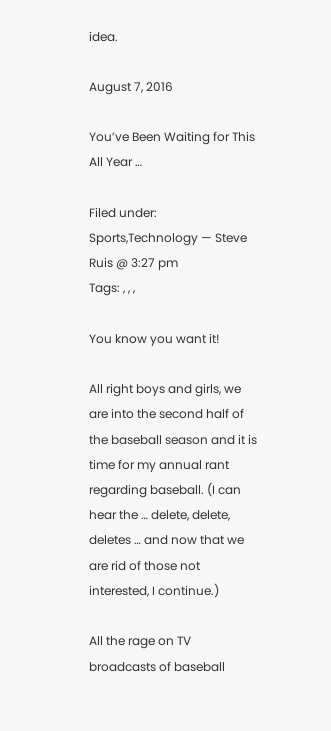idea.

August 7, 2016

You’ve Been Waiting for This All Year …

Filed under: Sports,Technology — Steve Ruis @ 3:27 pm
Tags: , , ,

You know you want it!

All right boys and girls, we are into the second half of the baseball season and it is time for my annual rant regarding baseball. (I can hear the … delete, delete, deletes … and now that we are rid of those not interested, I continue.)

All the rage on TV broadcasts of baseball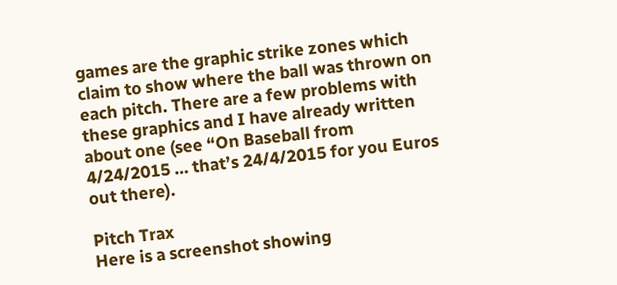games are the graphic strike zones which claim to show where the ball was thrown on each pitch. There are a few problems with these graphics and I have already written about one (see “On Baseball from 4/24/2015 … that’s 24/4/2015 for you Euros out there).

Pitch Trax
Here is a screenshot showing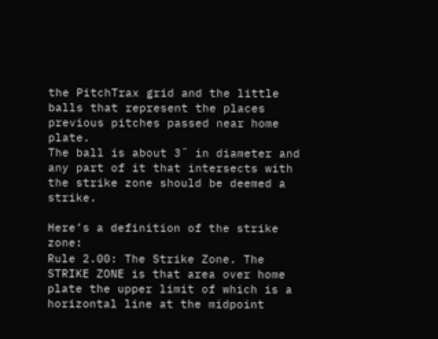the PitchTrax grid and the little balls that represent the places previous pitches passed near home plate.
The ball is about 3˝ in diameter and any part of it that intersects with the strike zone should be deemed a strike.

Here’s a definition of the strike zone:
Rule 2.00: The Strike Zone. The STRIKE ZONE is that area over home plate the upper limit of which is a horizontal line at the midpoint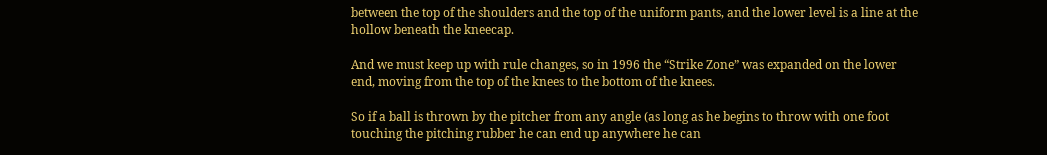between the top of the shoulders and the top of the uniform pants, and the lower level is a line at the hollow beneath the kneecap.

And we must keep up with rule changes, so in 1996 the “Strike Zone” was expanded on the lower end, moving from the top of the knees to the bottom of the knees.

So if a ball is thrown by the pitcher from any angle (as long as he begins to throw with one foot touching the pitching rubber he can end up anywhere he can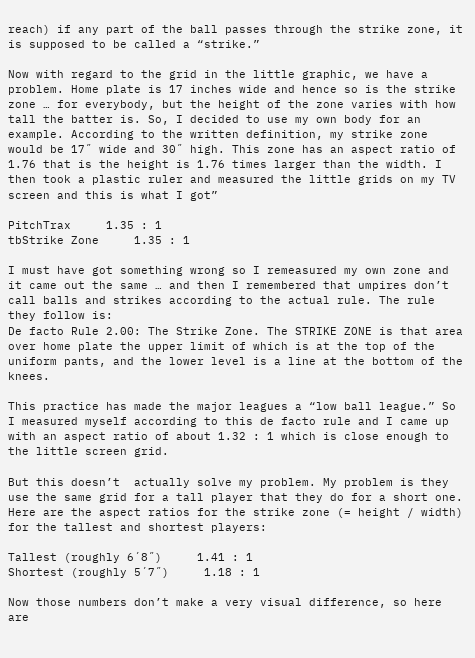reach) if any part of the ball passes through the strike zone, it is supposed to be called a “strike.”

Now with regard to the grid in the little graphic, we have a problem. Home plate is 17 inches wide and hence so is the strike zone … for everybody, but the height of the zone varies with how tall the batter is. So, I decided to use my own body for an example. According to the written definition, my strike zone would be 17˝ wide and 30˝ high. This zone has an aspect ratio of 1.76 that is the height is 1.76 times larger than the width. I then took a plastic ruler and measured the little grids on my TV screen and this is what I got”

PitchTrax     1.35 : 1
tbStrike Zone     1.35 : 1

I must have got something wrong so I remeasured my own zone and it came out the same … and then I remembered that umpires don’t call balls and strikes according to the actual rule. The rule they follow is:
De facto Rule 2.00: The Strike Zone. The STRIKE ZONE is that area over home plate the upper limit of which is at the top of the uniform pants, and the lower level is a line at the bottom of the knees.

This practice has made the major leagues a “low ball league.” So I measured myself according to this de facto rule and I came up with an aspect ratio of about 1.32 : 1 which is close enough to the little screen grid.

But this doesn’t  actually solve my problem. My problem is they use the same grid for a tall player that they do for a short one. Here are the aspect ratios for the strike zone (= height / width) for the tallest and shortest players:

Tallest (roughly 6´8˝)     1.41 : 1
Shortest (roughly 5´7˝)     1.18 : 1

Now those numbers don’t make a very visual difference, so here are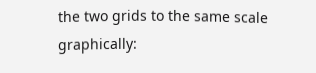the two grids to the same scale graphically: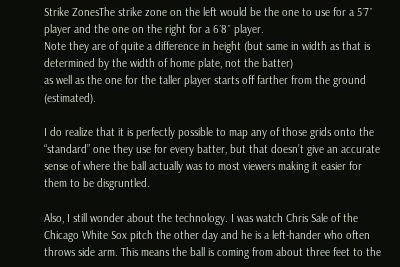Strike ZonesThe strike zone on the left would be the one to use for a 5´7˝ player and the one on the right for a 6´8˝ player.
Note they are of quite a difference in height (but same in width as that is determined by the width of home plate, not the batter)
as well as the one for the taller player starts off farther from the ground (estimated).

I do realize that it is perfectly possible to map any of those grids onto the “standard” one they use for every batter, but that doesn’t give an accurate sense of where the ball actually was to most viewers making it easier for them to be disgruntled.

Also, I still wonder about the technology. I was watch Chris Sale of the Chicago White Sox pitch the other day and he is a left-hander who often throws side arm. This means the ball is coming from about three feet to the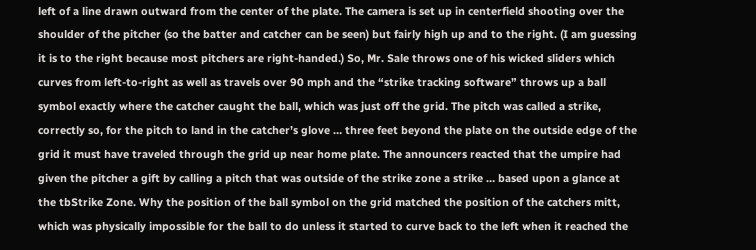left of a line drawn outward from the center of the plate. The camera is set up in centerfield shooting over the shoulder of the pitcher (so the batter and catcher can be seen) but fairly high up and to the right. (I am guessing it is to the right because most pitchers are right-handed.) So, Mr. Sale throws one of his wicked sliders which curves from left-to-right as well as travels over 90 mph and the “strike tracking software” throws up a ball symbol exactly where the catcher caught the ball, which was just off the grid. The pitch was called a strike, correctly so, for the pitch to land in the catcher’s glove … three feet beyond the plate on the outside edge of the grid it must have traveled through the grid up near home plate. The announcers reacted that the umpire had given the pitcher a gift by calling a pitch that was outside of the strike zone a strike … based upon a glance at the tbStrike Zone. Why the position of the ball symbol on the grid matched the position of the catchers mitt, which was physically impossible for the ball to do unless it started to curve back to the left when it reached the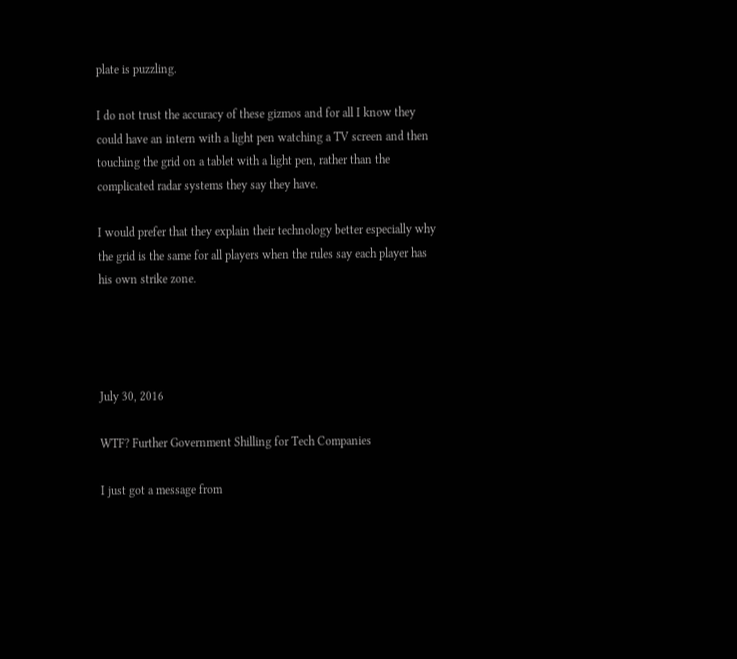plate is puzzling.

I do not trust the accuracy of these gizmos and for all I know they could have an intern with a light pen watching a TV screen and then touching the grid on a tablet with a light pen, rather than the complicated radar systems they say they have.

I would prefer that they explain their technology better especially why the grid is the same for all players when the rules say each player has his own strike zone.




July 30, 2016

WTF? Further Government Shilling for Tech Companies

I just got a message from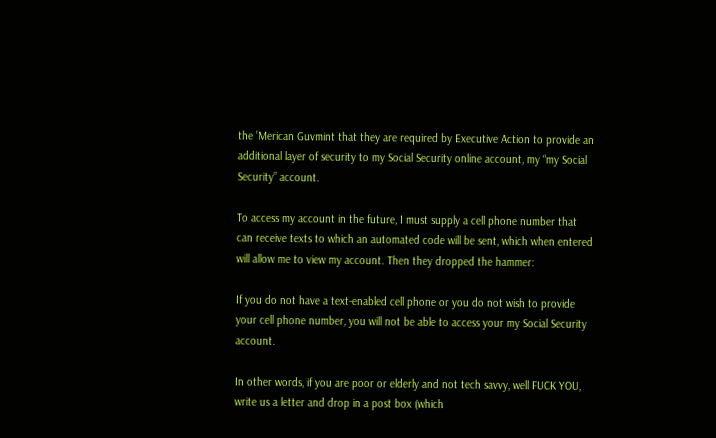the ’Merican Guvmint that they are required by Executive Action to provide an additional layer of security to my Social Security online account, my “my Social Security” account.

To access my account in the future, I must supply a cell phone number that can receive texts to which an automated code will be sent, which when entered will allow me to view my account. Then they dropped the hammer:

If you do not have a text-enabled cell phone or you do not wish to provide your cell phone number, you will not be able to access your my Social Security account.

In other words, if you are poor or elderly and not tech savvy, well FUCK YOU, write us a letter and drop in a post box (which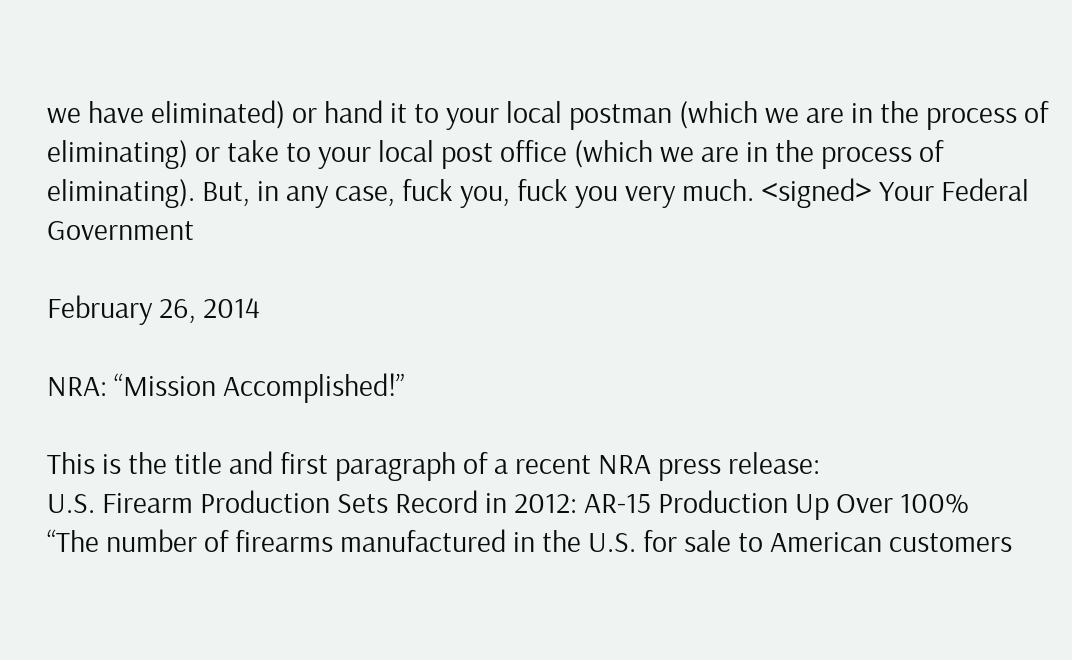we have eliminated) or hand it to your local postman (which we are in the process of eliminating) or take to your local post office (which we are in the process of eliminating). But, in any case, fuck you, fuck you very much. <signed> Your Federal Government

February 26, 2014

NRA: “Mission Accomplished!”

This is the title and first paragraph of a recent NRA press release:
U.S. Firearm Production Sets Record in 2012: AR-15 Production Up Over 100%
“The number of firearms manufactured in the U.S. for sale to American customers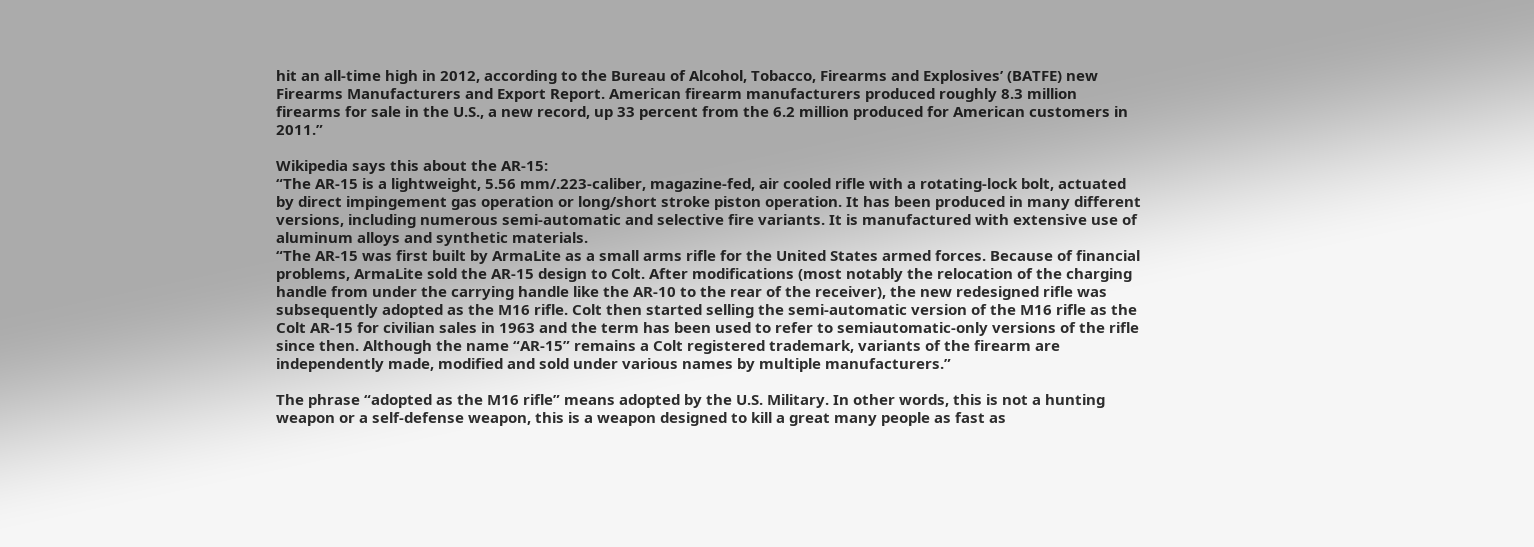hit an all-time high in 2012, according to the Bureau of Alcohol, Tobacco, Firearms and Explosives’ (BATFE) new Firearms Manufacturers and Export Report. American firearm manufacturers produced roughly 8.3 million firearms for sale in the U.S., a new record, up 33 percent from the 6.2 million produced for American customers in 2011.”

Wikipedia says this about the AR-15:
“The AR-15 is a lightweight, 5.56 mm/.223-caliber, magazine-fed, air cooled rifle with a rotating-lock bolt, actuated by direct impingement gas operation or long/short stroke piston operation. It has been produced in many different versions, including numerous semi-automatic and selective fire variants. It is manufactured with extensive use of aluminum alloys and synthetic materials.
“The AR-15 was first built by ArmaLite as a small arms rifle for the United States armed forces. Because of financial problems, ArmaLite sold the AR-15 design to Colt. After modifications (most notably the relocation of the charging handle from under the carrying handle like the AR-10 to the rear of the receiver), the new redesigned rifle was subsequently adopted as the M16 rifle. Colt then started selling the semi-automatic version of the M16 rifle as the Colt AR-15 for civilian sales in 1963 and the term has been used to refer to semiautomatic-only versions of the rifle since then. Although the name “AR-15” remains a Colt registered trademark, variants of the firearm are independently made, modified and sold under various names by multiple manufacturers.”

The phrase “adopted as the M16 rifle” means adopted by the U.S. Military. In other words, this is not a hunting weapon or a self-defense weapon, this is a weapon designed to kill a great many people as fast as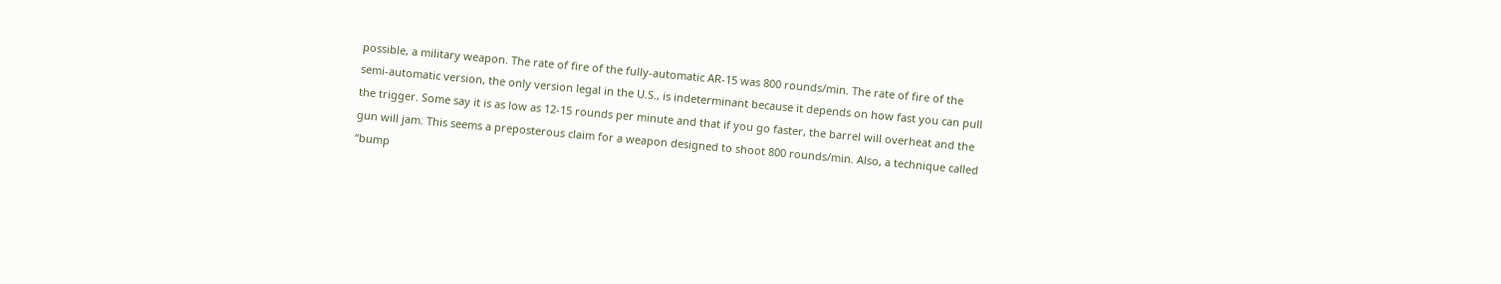possible, a military weapon. The rate of fire of the fully-automatic AR-15 was 800 rounds/min. The rate of fire of the semi-automatic version, the only version legal in the U.S., is indeterminant because it depends on how fast you can pull the trigger. Some say it is as low as 12-15 rounds per minute and that if you go faster, the barrel will overheat and the gun will jam. This seems a preposterous claim for a weapon designed to shoot 800 rounds/min. Also, a technique called “bump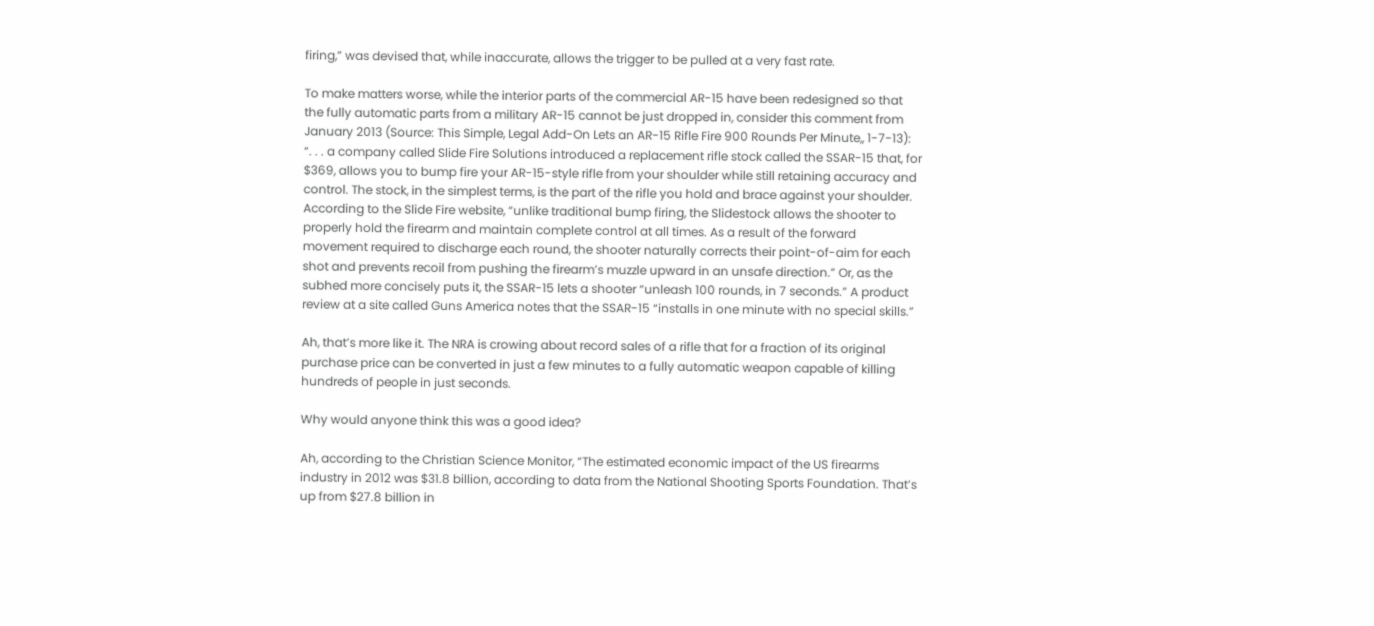firing,” was devised that, while inaccurate, allows the trigger to be pulled at a very fast rate.

To make matters worse, while the interior parts of the commercial AR-15 have been redesigned so that the fully automatic parts from a military AR-15 cannot be just dropped in, consider this comment from January 2013 (Source: This Simple, Legal Add-On Lets an AR-15 Rifle Fire 900 Rounds Per Minute,, 1-7-13):
“. . . a company called Slide Fire Solutions introduced a replacement rifle stock called the SSAR-15 that, for $369, allows you to bump fire your AR-15-style rifle from your shoulder while still retaining accuracy and control. The stock, in the simplest terms, is the part of the rifle you hold and brace against your shoulder. According to the Slide Fire website, “unlike traditional bump firing, the Slidestock allows the shooter to properly hold the firearm and maintain complete control at all times. As a result of the forward movement required to discharge each round, the shooter naturally corrects their point-of-aim for each shot and prevents recoil from pushing the firearm’s muzzle upward in an unsafe direction.” Or, as the subhed more concisely puts it, the SSAR-15 lets a shooter “unleash 100 rounds, in 7 seconds.” A product review at a site called Guns America notes that the SSAR-15 “installs in one minute with no special skills.”

Ah, that’s more like it. The NRA is crowing about record sales of a rifle that for a fraction of its original purchase price can be converted in just a few minutes to a fully automatic weapon capable of killing hundreds of people in just seconds.

Why would anyone think this was a good idea?

Ah, according to the Christian Science Monitor, “The estimated economic impact of the US firearms industry in 2012 was $31.8 billion, according to data from the National Shooting Sports Foundation. That’s up from $27.8 billion in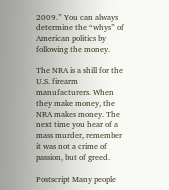2009.” You can always determine the “whys” of American politics by following the money.

The NRA is a shill for the U.S. firearm manufacturers. When they make money, the NRA makes money. The next time you hear of a mass murder, remember it was not a crime of passion, but of greed.

Postscript Many people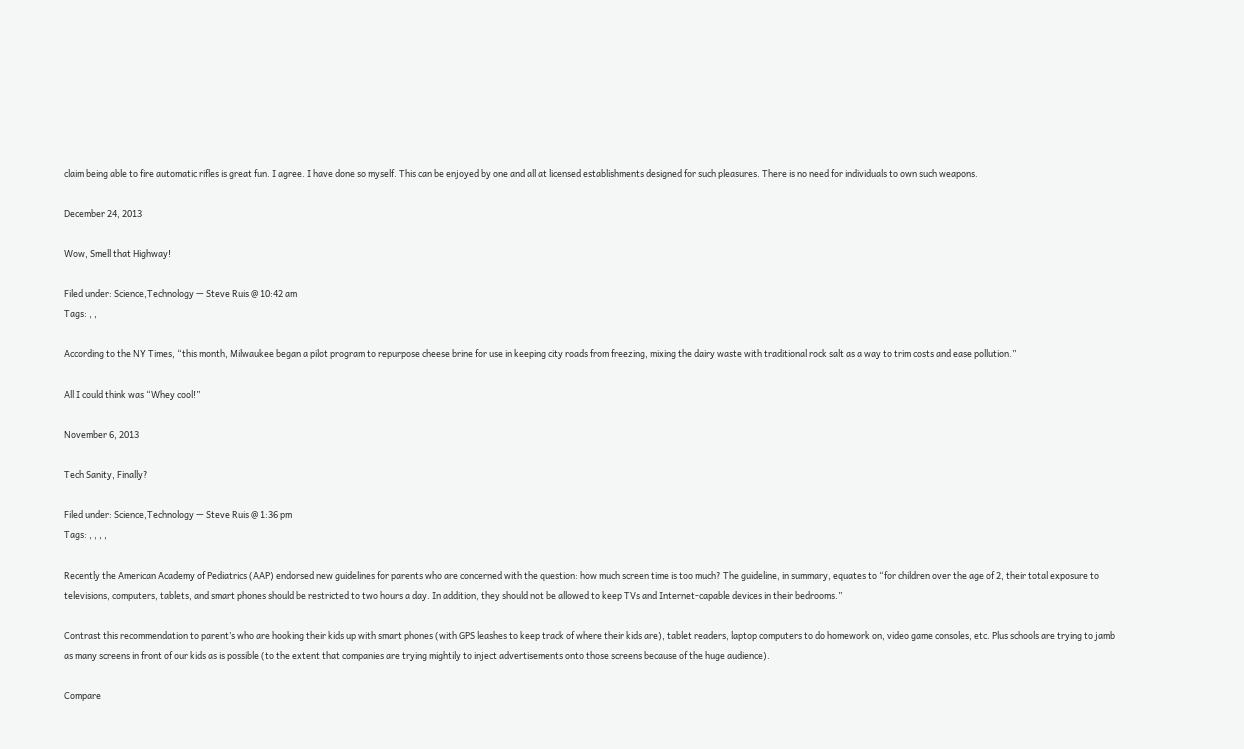claim being able to fire automatic rifles is great fun. I agree. I have done so myself. This can be enjoyed by one and all at licensed establishments designed for such pleasures. There is no need for individuals to own such weapons.

December 24, 2013

Wow, Smell that Highway!

Filed under: Science,Technology — Steve Ruis @ 10:42 am
Tags: , ,

According to the NY Times, “this month, Milwaukee began a pilot program to repurpose cheese brine for use in keeping city roads from freezing, mixing the dairy waste with traditional rock salt as a way to trim costs and ease pollution.”

All I could think was “Whey cool!”

November 6, 2013

Tech Sanity, Finally?

Filed under: Science,Technology — Steve Ruis @ 1:36 pm
Tags: , , , ,

Recently the American Academy of Pediatrics (AAP) endorsed new guidelines for parents who are concerned with the question: how much screen time is too much? The guideline, in summary, equates to “for children over the age of 2, their total exposure to televisions, computers, tablets, and smart phones should be restricted to two hours a day. In addition, they should not be allowed to keep TVs and Internet-capable devices in their bedrooms.”

Contrast this recommendation to parent’s who are hooking their kids up with smart phones (with GPS leashes to keep track of where their kids are), tablet readers, laptop computers to do homework on, video game consoles, etc. Plus schools are trying to jamb as many screens in front of our kids as is possible (to the extent that companies are trying mightily to inject advertisements onto those screens because of the huge audience).

Compare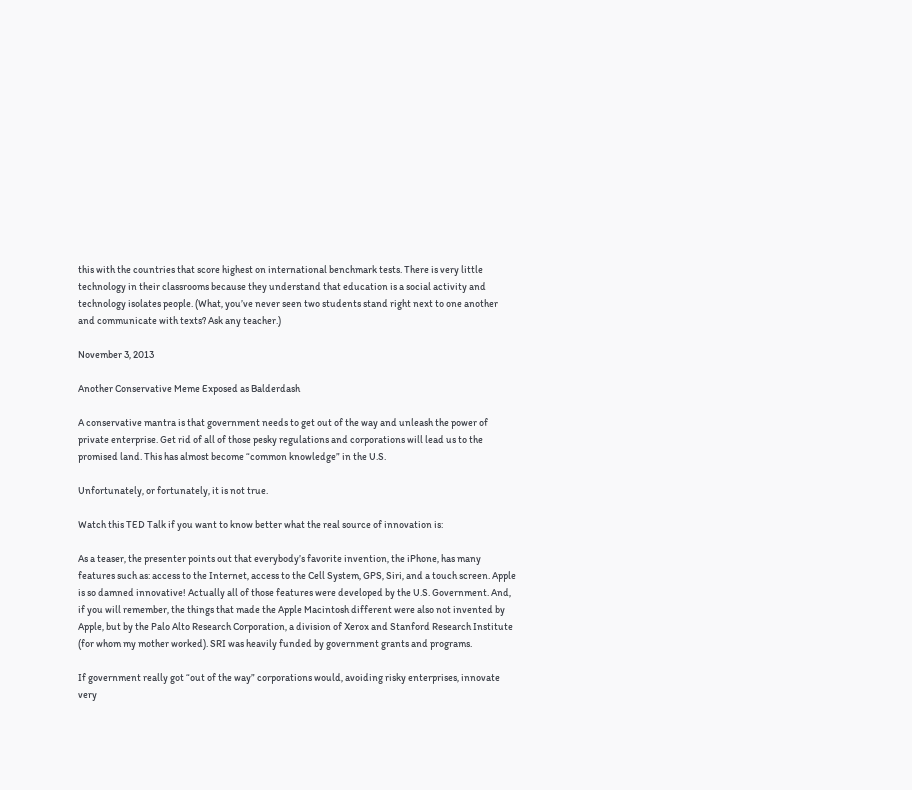this with the countries that score highest on international benchmark tests. There is very little technology in their classrooms because they understand that education is a social activity and technology isolates people. (What, you’ve never seen two students stand right next to one another and communicate with texts? Ask any teacher.)

November 3, 2013

Another Conservative Meme Exposed as Balderdash

A conservative mantra is that government needs to get out of the way and unleash the power of private enterprise. Get rid of all of those pesky regulations and corporations will lead us to the promised land. This has almost become “common knowledge” in the U.S.

Unfortunately, or fortunately, it is not true.

Watch this TED Talk if you want to know better what the real source of innovation is:

As a teaser, the presenter points out that everybody’s favorite invention, the iPhone, has many features such as: access to the Internet, access to the Cell System, GPS, Siri, and a touch screen. Apple is so damned innovative! Actually all of those features were developed by the U.S. Government. And, if you will remember, the things that made the Apple Macintosh different were also not invented by Apple, but by the Palo Alto Research Corporation, a division of Xerox and Stanford Research Institute (for whom my mother worked). SRI was heavily funded by government grants and programs.

If government really got “out of the way” corporations would, avoiding risky enterprises, innovate very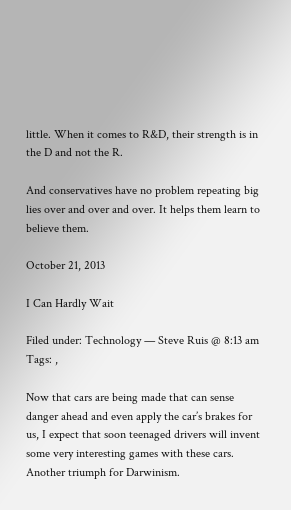little. When it comes to R&D, their strength is in the D and not the R.

And conservatives have no problem repeating big lies over and over and over. It helps them learn to believe them.

October 21, 2013

I Can Hardly Wait

Filed under: Technology — Steve Ruis @ 8:13 am
Tags: ,

Now that cars are being made that can sense danger ahead and even apply the car’s brakes for us, I expect that soon teenaged drivers will invent some very interesting games with these cars. Another triumph for Darwinism.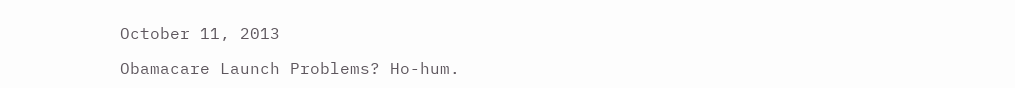October 11, 2013

Obamacare Launch Problems? Ho-hum.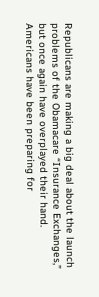Republicans are making a big deal about the launch problems of the Obamacare “Insurance Exchanges,” but once again have overplayed their hand. Americans have been preparing for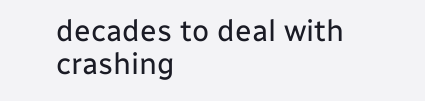decades to deal with crashing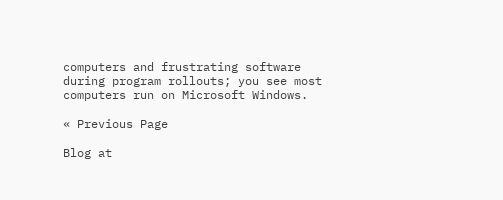computers and frustrating software during program rollouts; you see most computers run on Microsoft Windows.

« Previous Page

Blog at